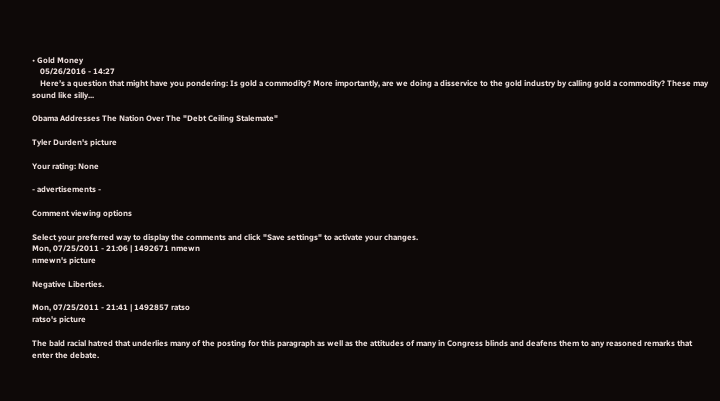• Gold Money
    05/26/2016 - 14:27
    Here’s a question that might have you pondering: Is gold a commodity? More importantly, are we doing a disservice to the gold industry by calling gold a commodity? These may sound like silly...

Obama Addresses The Nation Over The "Debt Ceiling Stalemate"

Tyler Durden's picture

Your rating: None

- advertisements -

Comment viewing options

Select your preferred way to display the comments and click "Save settings" to activate your changes.
Mon, 07/25/2011 - 21:06 | 1492671 nmewn
nmewn's picture

Negative Liberties.

Mon, 07/25/2011 - 21:41 | 1492857 ratso
ratso's picture

The bald racial hatred that underlies many of the posting for this paragraph as well as the attitudes of many in Congress blinds and deafens them to any reasoned remarks that enter the debate.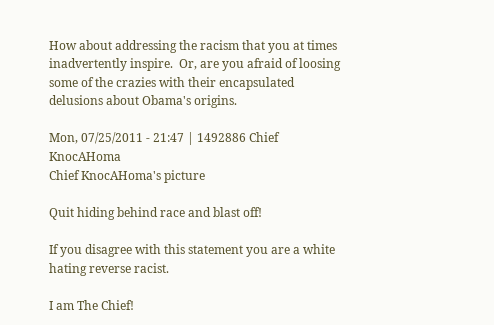How about addressing the racism that you at times inadvertently inspire.  Or, are you afraid of loosing some of the crazies with their encapsulated delusions about Obama's origins.

Mon, 07/25/2011 - 21:47 | 1492886 Chief KnocAHoma
Chief KnocAHoma's picture

Quit hiding behind race and blast off!

If you disagree with this statement you are a white hating reverse racist.

I am The Chief!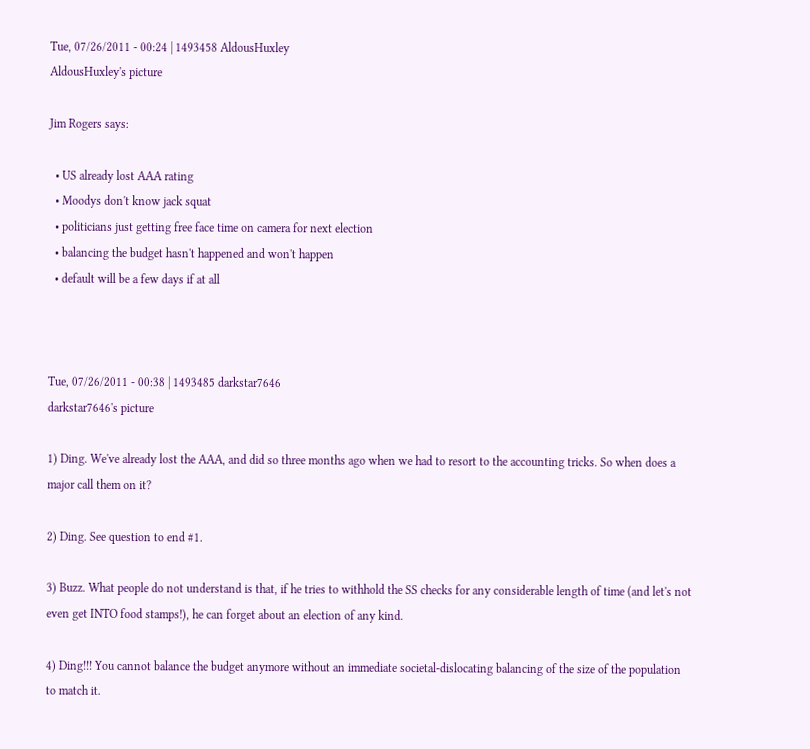Tue, 07/26/2011 - 00:24 | 1493458 AldousHuxley
AldousHuxley's picture

Jim Rogers says:

  • US already lost AAA rating
  • Moodys don't know jack squat
  • politicians just getting free face time on camera for next election
  • balancing the budget hasn't happened and won't happen
  • default will be a few days if at all



Tue, 07/26/2011 - 00:38 | 1493485 darkstar7646
darkstar7646's picture

1) Ding. We've already lost the AAA, and did so three months ago when we had to resort to the accounting tricks. So when does a major call them on it?

2) Ding. See question to end #1.

3) Buzz. What people do not understand is that, if he tries to withhold the SS checks for any considerable length of time (and let's not even get INTO food stamps!), he can forget about an election of any kind.

4) Ding!!! You cannot balance the budget anymore without an immediate societal-dislocating balancing of the size of the population to match it.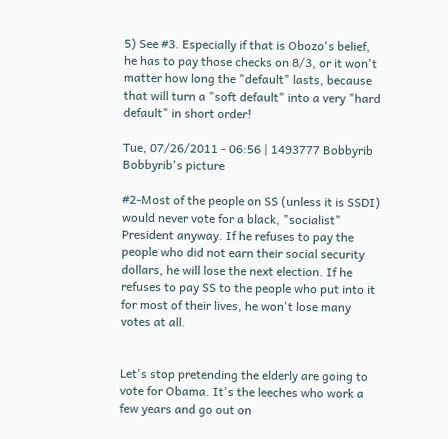5) See #3. Especially if that is Obozo's belief, he has to pay those checks on 8/3, or it won't matter how long the "default" lasts, because that will turn a "soft default" into a very "hard default" in short order!

Tue, 07/26/2011 - 06:56 | 1493777 Bobbyrib
Bobbyrib's picture

#2-Most of the people on SS (unless it is SSDI) would never vote for a black, "socialist" President anyway. If he refuses to pay the people who did not earn their social security dollars, he will lose the next election. If he refuses to pay SS to the people who put into it for most of their lives, he won't lose many votes at all.


Let's stop pretending the elderly are going to vote for Obama. It's the leeches who work a few years and go out on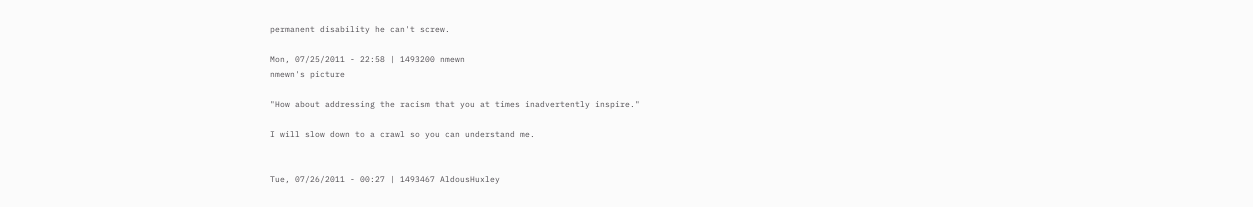permanent disability he can't screw.

Mon, 07/25/2011 - 22:58 | 1493200 nmewn
nmewn's picture

"How about addressing the racism that you at times inadvertently inspire."

I will slow down to a crawl so you can understand me.


Tue, 07/26/2011 - 00:27 | 1493467 AldousHuxley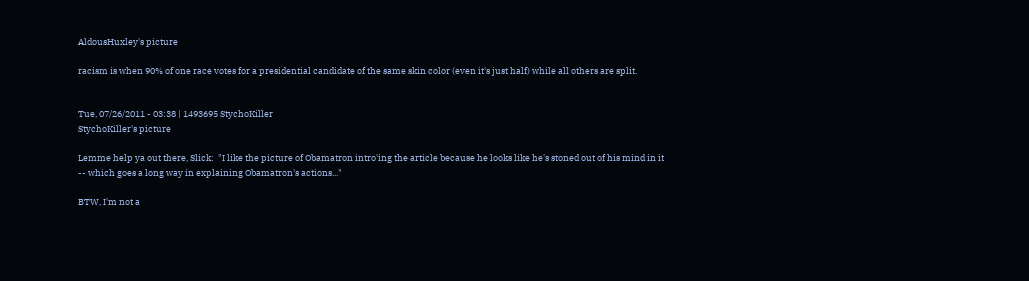AldousHuxley's picture

racism is when 90% of one race votes for a presidential candidate of the same skin color (even it's just half) while all others are split.


Tue, 07/26/2011 - 03:38 | 1493695 StychoKiller
StychoKiller's picture

Lemme help ya out there, Slick:  "I like the picture of Obamatron intro'ing the article because he looks like he's stoned out of his mind in it -- which goes a long way in explaining Obamatron's actions..."

BTW, I'm not a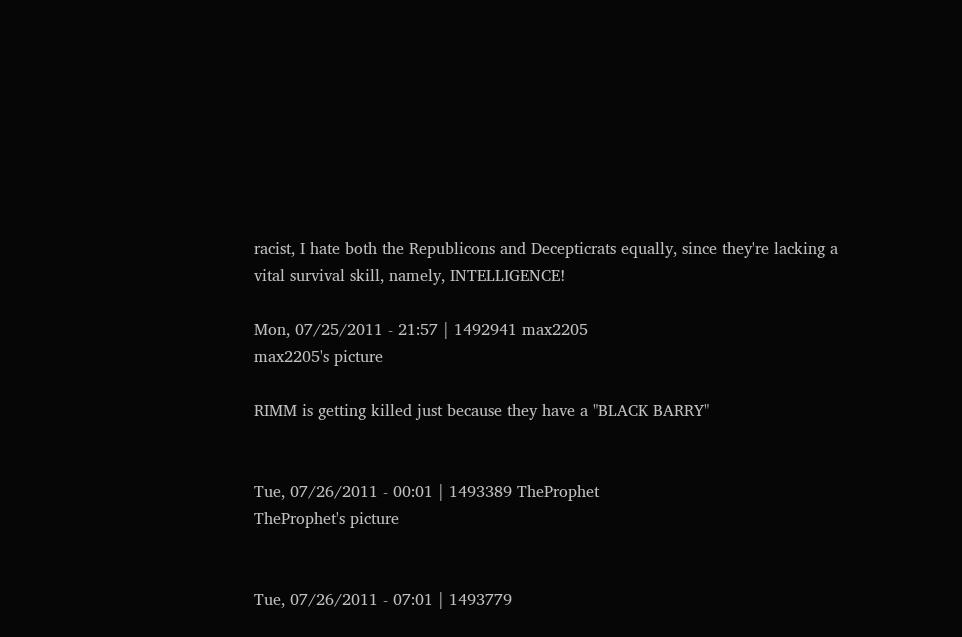racist, I hate both the Republicons and Decepticrats equally, since they're lacking a vital survival skill, namely, INTELLIGENCE!

Mon, 07/25/2011 - 21:57 | 1492941 max2205
max2205's picture

RIMM is getting killed just because they have a "BLACK BARRY"


Tue, 07/26/2011 - 00:01 | 1493389 TheProphet
TheProphet's picture


Tue, 07/26/2011 - 07:01 | 1493779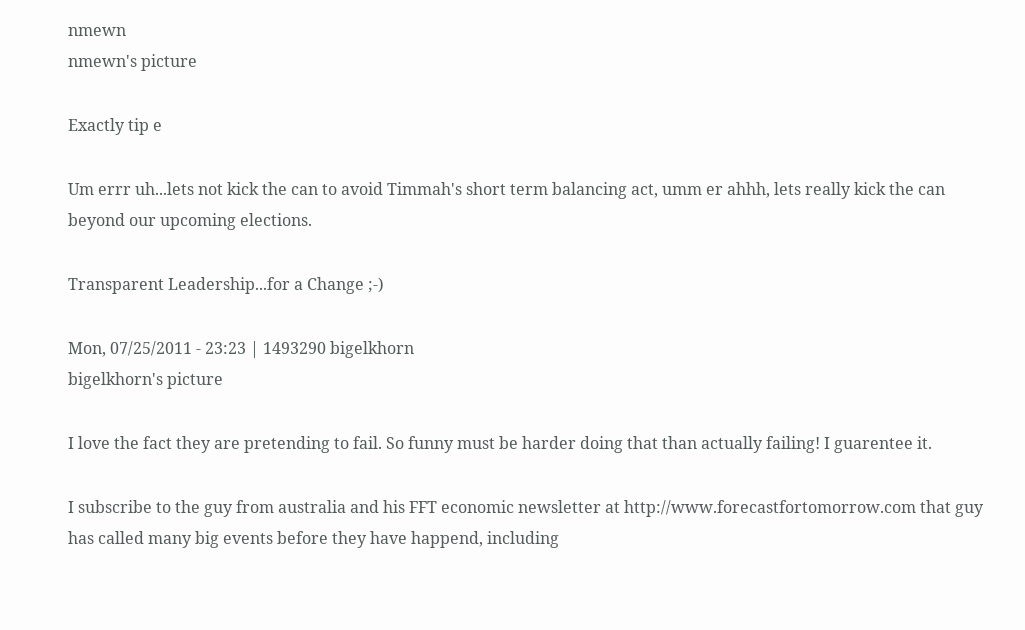nmewn
nmewn's picture

Exactly tip e

Um errr uh...lets not kick the can to avoid Timmah's short term balancing act, umm er ahhh, lets really kick the can beyond our upcoming elections.

Transparent Leadership...for a Change ;-)

Mon, 07/25/2011 - 23:23 | 1493290 bigelkhorn
bigelkhorn's picture

I love the fact they are pretending to fail. So funny must be harder doing that than actually failing! I guarentee it.

I subscribe to the guy from australia and his FFT economic newsletter at http://www.forecastfortomorrow.com that guy has called many big events before they have happend, including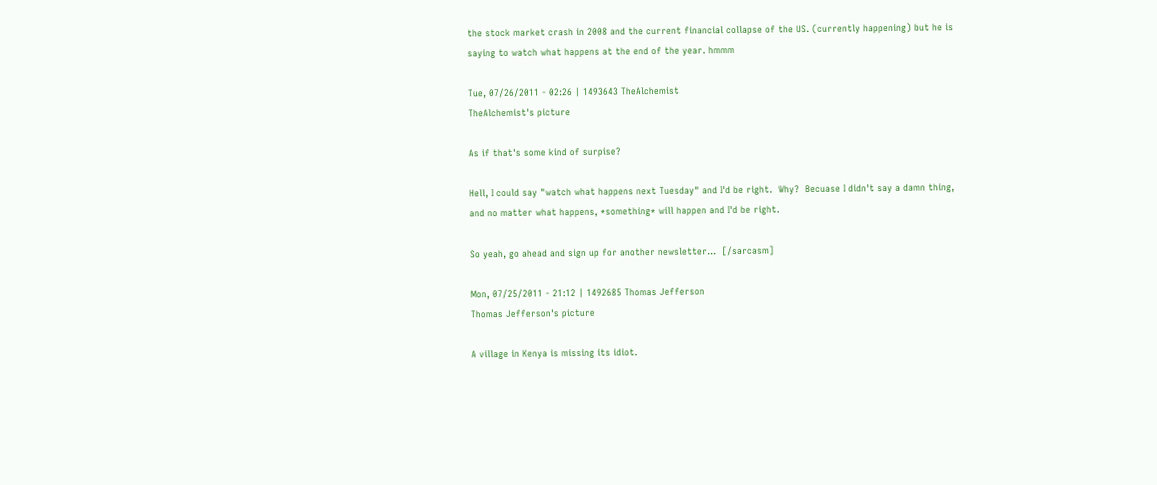the stock market crash in 2008 and the current financial collapse of the US. (currently happening) but he is saying to watch what happens at the end of the year. hmmm

Tue, 07/26/2011 - 02:26 | 1493643 TheAlchemist
TheAlchemist's picture

As if that's some kind of surpise?

Hell, I could say "watch what happens next Tuesday" and I'd be right.  Why?  Becuase I didn't say a damn thing, and no matter what happens, *something* will happen and I'd be right.

So yeah, go ahead and sign up for another newsletter...  [/sarcasm]

Mon, 07/25/2011 - 21:12 | 1492685 Thomas Jefferson
Thomas Jefferson's picture

A village in Kenya is missing its idiot.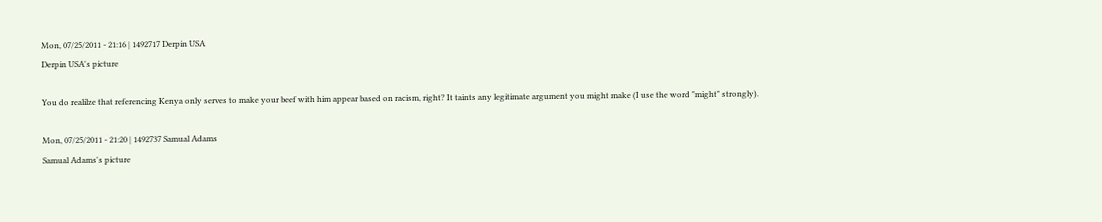Mon, 07/25/2011 - 21:16 | 1492717 Derpin USA
Derpin USA's picture

You do realilze that referencing Kenya only serves to make your beef with him appear based on racism, right? It taints any legitimate argument you might make (I use the word "might" strongly).

Mon, 07/25/2011 - 21:20 | 1492737 Samual Adams
Samual Adams's picture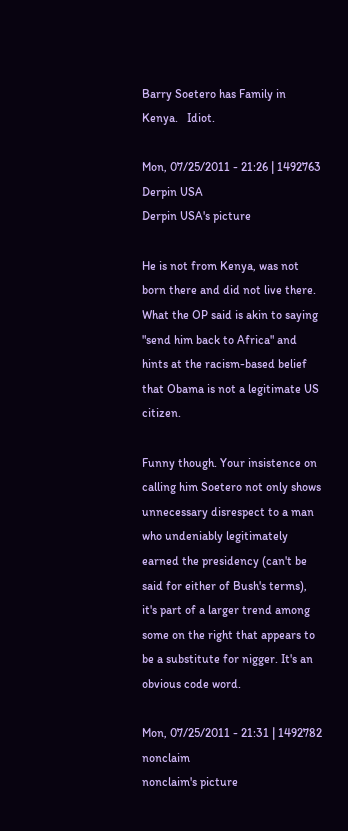Barry Soetero has Family in Kenya.   Idiot.

Mon, 07/25/2011 - 21:26 | 1492763 Derpin USA
Derpin USA's picture

He is not from Kenya, was not born there and did not live there. What the OP said is akin to saying "send him back to Africa" and hints at the racism-based belief that Obama is not a legitimate US citizen.

Funny though. Your insistence on calling him Soetero not only shows unnecessary disrespect to a man who undeniably legitimately earned the presidency (can't be said for either of Bush's terms), it's part of a larger trend among some on the right that appears to be a substitute for nigger. It's an obvious code word.

Mon, 07/25/2011 - 21:31 | 1492782 nonclaim
nonclaim's picture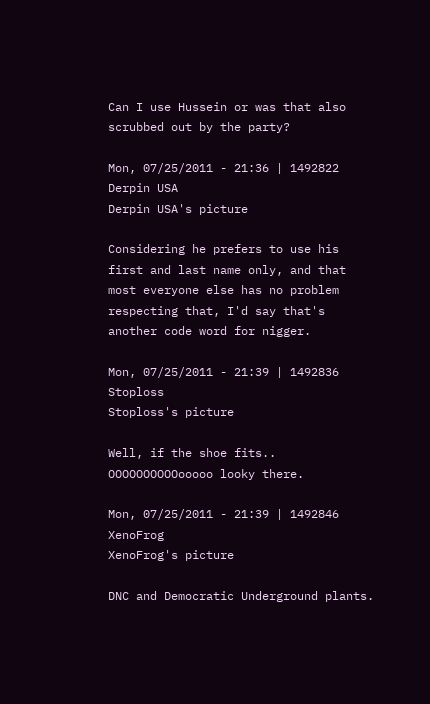Can I use Hussein or was that also scrubbed out by the party?

Mon, 07/25/2011 - 21:36 | 1492822 Derpin USA
Derpin USA's picture

Considering he prefers to use his first and last name only, and that most everyone else has no problem respecting that, I'd say that's another code word for nigger.

Mon, 07/25/2011 - 21:39 | 1492836 Stoploss
Stoploss's picture

Well, if the shoe fits.. OOOOOOOOOOooooo looky there.

Mon, 07/25/2011 - 21:39 | 1492846 XenoFrog
XenoFrog's picture

DNC and Democratic Underground plants.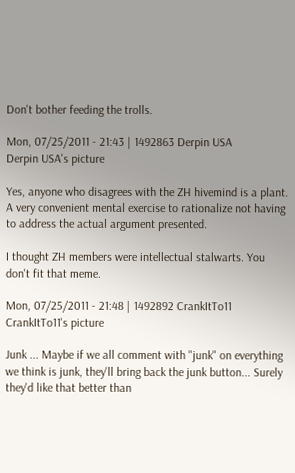Don't bother feeding the trolls.

Mon, 07/25/2011 - 21:43 | 1492863 Derpin USA
Derpin USA's picture

Yes, anyone who disagrees with the ZH hivemind is a plant. A very convenient mental exercise to rationalize not having to address the actual argument presented.

I thought ZH members were intellectual stalwarts. You don't fit that meme.

Mon, 07/25/2011 - 21:48 | 1492892 CrankItTo11
CrankItTo11's picture

Junk ... Maybe if we all comment with "junk" on everything we think is junk, they'll bring back the junk button... Surely they'd like that better than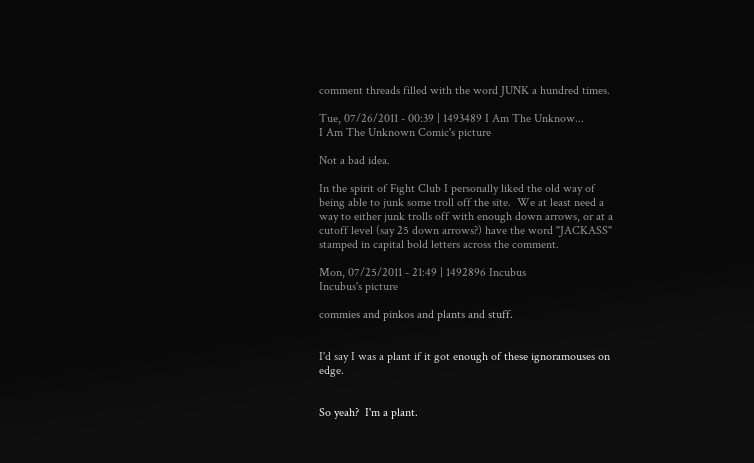comment threads filled with the word JUNK a hundred times.

Tue, 07/26/2011 - 00:39 | 1493489 I Am The Unknow...
I Am The Unknown Comic's picture

Not a bad idea.

In the spirit of Fight Club I personally liked the old way of being able to junk some troll off the site.  We at least need a way to either junk trolls off with enough down arrows, or at a cutoff level (say 25 down arrows?) have the word "JACKASS" stamped in capital bold letters across the comment.

Mon, 07/25/2011 - 21:49 | 1492896 Incubus
Incubus's picture

commies and pinkos and plants and stuff.


I'd say I was a plant if it got enough of these ignoramouses on edge.


So yeah?  I'm a plant.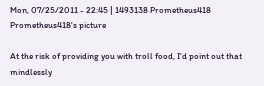Mon, 07/25/2011 - 22:45 | 1493138 Prometheus418
Prometheus418's picture

At the risk of providing you with troll food, I'd point out that mindlessly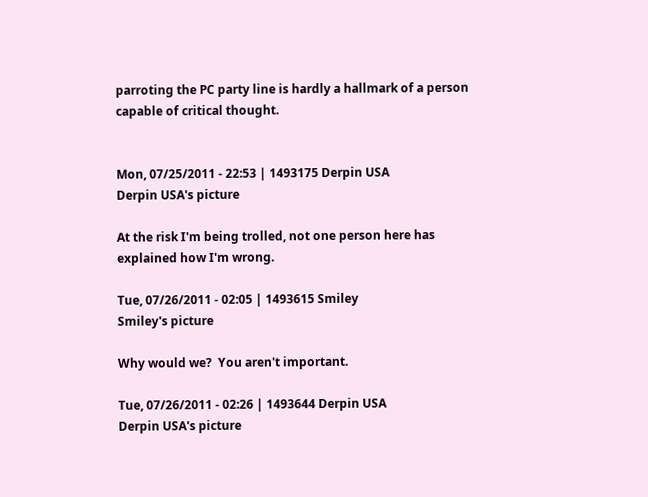parroting the PC party line is hardly a hallmark of a person capable of critical thought.


Mon, 07/25/2011 - 22:53 | 1493175 Derpin USA
Derpin USA's picture

At the risk I'm being trolled, not one person here has explained how I'm wrong.

Tue, 07/26/2011 - 02:05 | 1493615 Smiley
Smiley's picture

Why would we?  You aren't important.

Tue, 07/26/2011 - 02:26 | 1493644 Derpin USA
Derpin USA's picture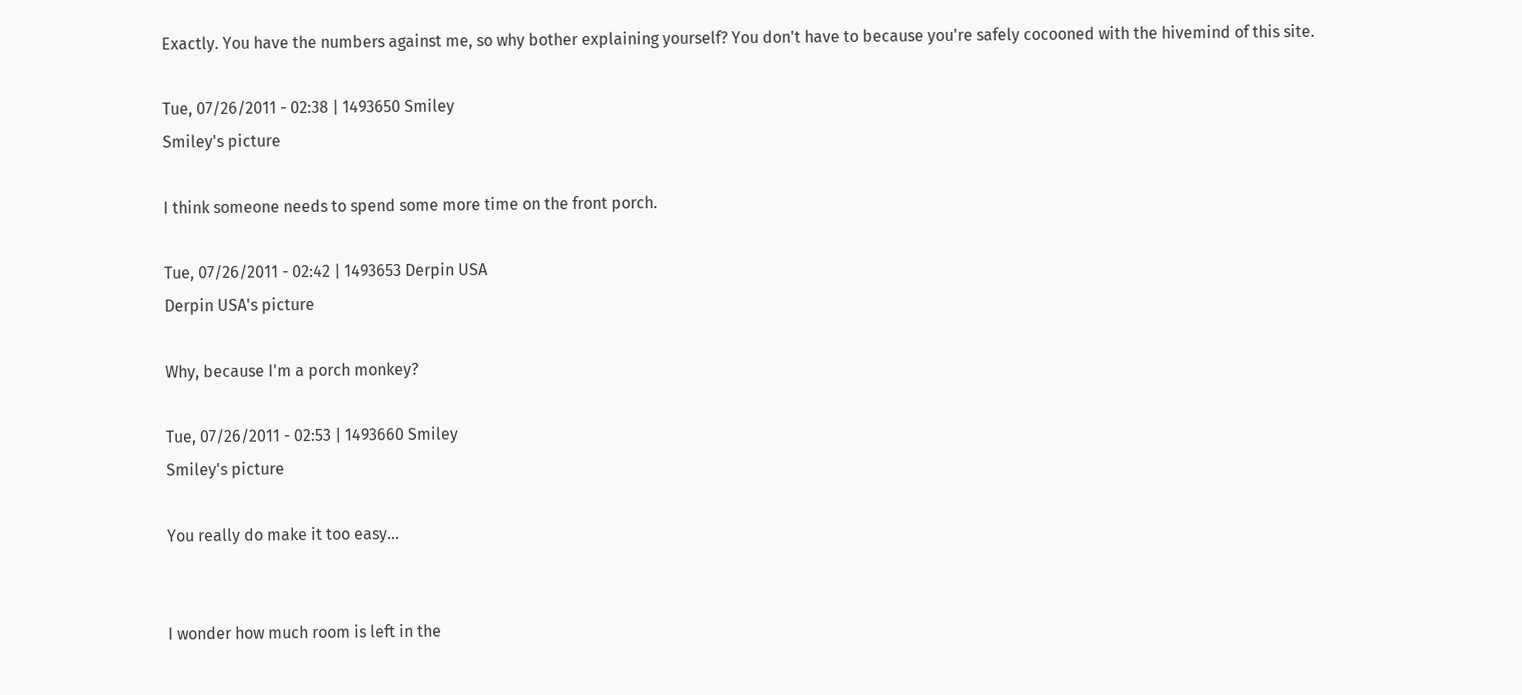Exactly. You have the numbers against me, so why bother explaining yourself? You don't have to because you're safely cocooned with the hivemind of this site.

Tue, 07/26/2011 - 02:38 | 1493650 Smiley
Smiley's picture

I think someone needs to spend some more time on the front porch.

Tue, 07/26/2011 - 02:42 | 1493653 Derpin USA
Derpin USA's picture

Why, because I'm a porch monkey?

Tue, 07/26/2011 - 02:53 | 1493660 Smiley
Smiley's picture

You really do make it too easy...


I wonder how much room is left in the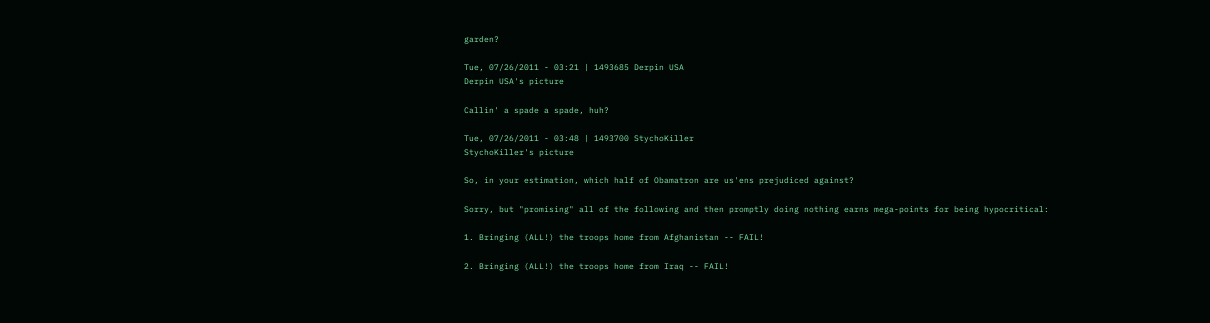garden?

Tue, 07/26/2011 - 03:21 | 1493685 Derpin USA
Derpin USA's picture

Callin' a spade a spade, huh?

Tue, 07/26/2011 - 03:48 | 1493700 StychoKiller
StychoKiller's picture

So, in your estimation, which half of Obamatron are us'ens prejudiced against?

Sorry, but "promising" all of the following and then promptly doing nothing earns mega-points for being hypocritical:

1. Bringing (ALL!) the troops home from Afghanistan -- FAIL!

2. Bringing (ALL!) the troops home from Iraq -- FAIL!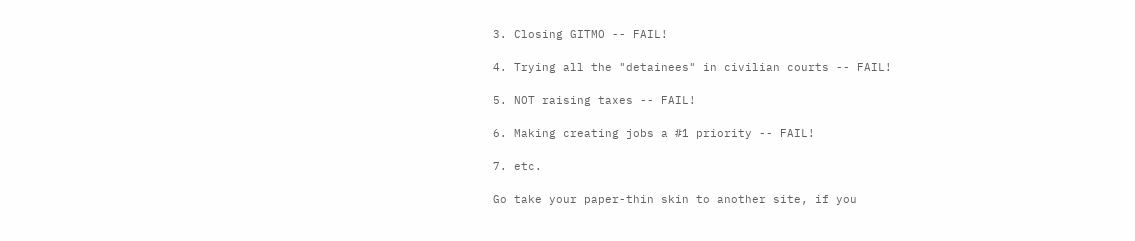3. Closing GITMO -- FAIL!

4. Trying all the "detainees" in civilian courts -- FAIL!

5. NOT raising taxes -- FAIL!

6. Making creating jobs a #1 priority -- FAIL!

7. etc.

Go take your paper-thin skin to another site, if you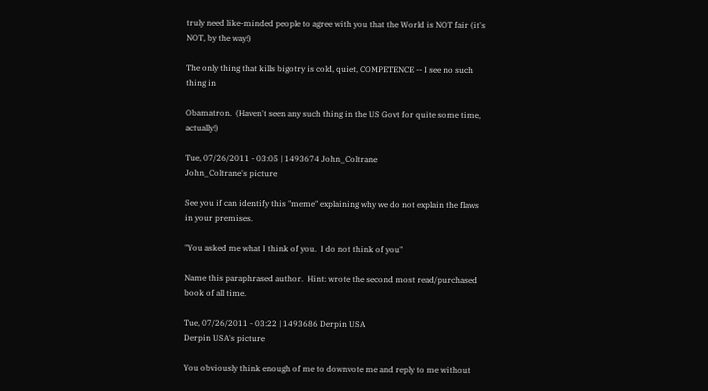truly need like-minded people to agree with you that the World is NOT fair (it's NOT, by the way!)

The only thing that kills bigotry is cold, quiet, COMPETENCE -- I see no such thing in

Obamatron.  (Haven't seen any such thing in the US Govt for quite some time, actually!)

Tue, 07/26/2011 - 03:05 | 1493674 John_Coltrane
John_Coltrane's picture

See you if can identify this "meme" explaining why we do not explain the flaws in your premises.

"You asked me what I think of you.  I do not think of you"

Name this paraphrased author.  Hint: wrote the second most read/purchased book of all time.

Tue, 07/26/2011 - 03:22 | 1493686 Derpin USA
Derpin USA's picture

You obviously think enough of me to downvote me and reply to me without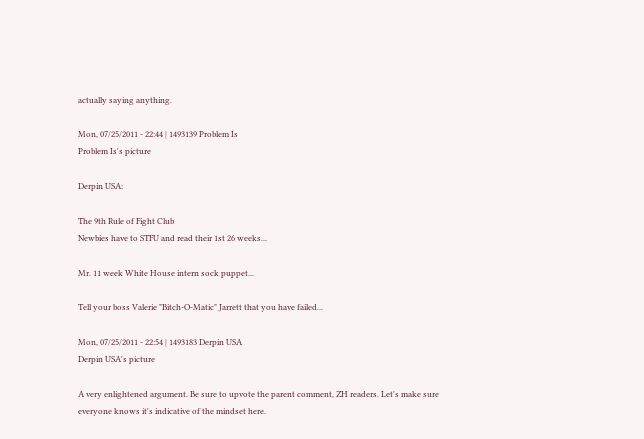actually saying anything.

Mon, 07/25/2011 - 22:44 | 1493139 Problem Is
Problem Is's picture

Derpin USA:

The 9th Rule of Fight Club
Newbies have to STFU and read their 1st 26 weeks...

Mr. 11 week White House intern sock puppet...

Tell your boss Valerie "Bitch-O-Matic" Jarrett that you have failed...

Mon, 07/25/2011 - 22:54 | 1493183 Derpin USA
Derpin USA's picture

A very enlightened argument. Be sure to upvote the parent comment, ZH readers. Let's make sure everyone knows it's indicative of the mindset here.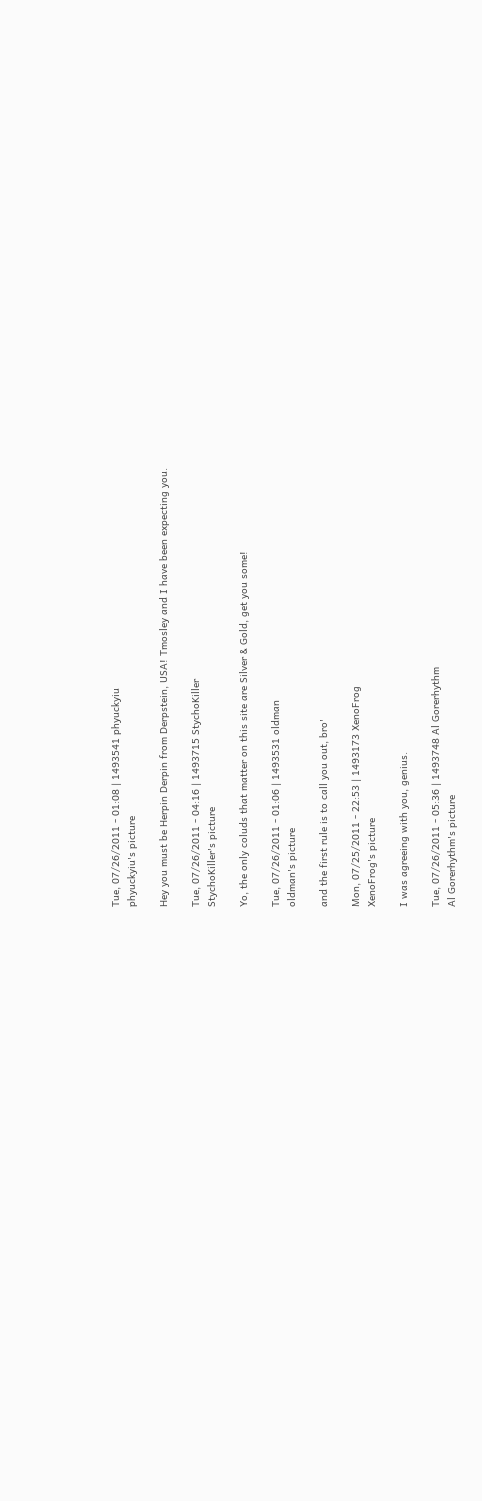Tue, 07/26/2011 - 01:08 | 1493541 phyuckyiu
phyuckyiu's picture

Hey you must be Herpin Derpin from Derpstein, USA! Tmosley and I have been expecting you.

Tue, 07/26/2011 - 04:16 | 1493715 StychoKiller
StychoKiller's picture

Yo, the only coluds that matter on this site are Silver & Gold, get you some!

Tue, 07/26/2011 - 01:06 | 1493531 oldman
oldman's picture

and the first rule is to call you out, bro'

Mon, 07/25/2011 - 22:53 | 1493173 XenoFrog
XenoFrog's picture

I was agreeing with you, genius.

Tue, 07/26/2011 - 05:36 | 1493748 Al Gorerhythm
Al Gorerhythm's picture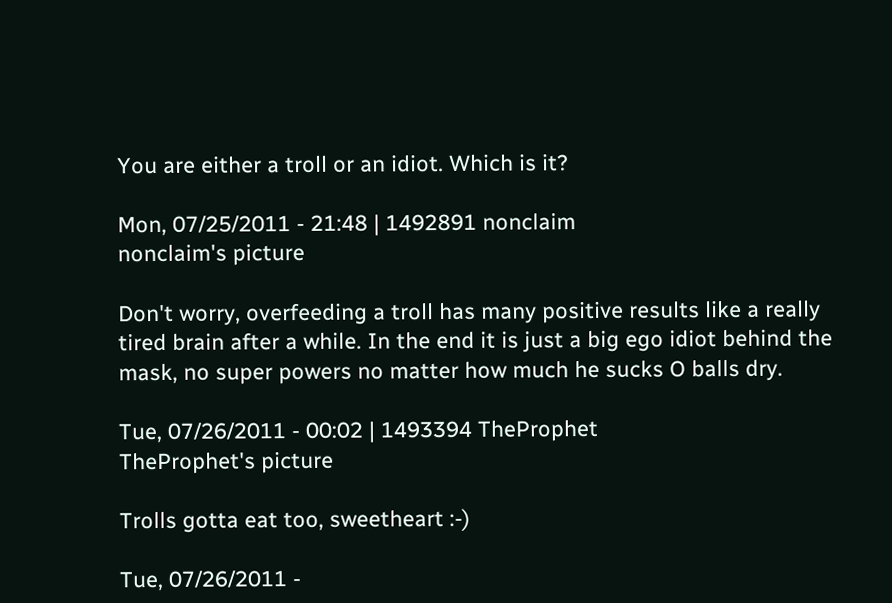You are either a troll or an idiot. Which is it?

Mon, 07/25/2011 - 21:48 | 1492891 nonclaim
nonclaim's picture

Don't worry, overfeeding a troll has many positive results like a really tired brain after a while. In the end it is just a big ego idiot behind the mask, no super powers no matter how much he sucks O balls dry.

Tue, 07/26/2011 - 00:02 | 1493394 TheProphet
TheProphet's picture

Trolls gotta eat too, sweetheart :-)

Tue, 07/26/2011 -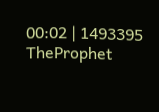00:02 | 1493395 TheProphet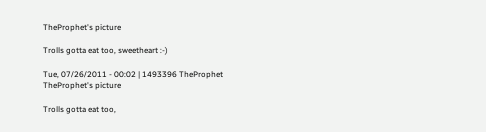TheProphet's picture

Trolls gotta eat too, sweetheart :-)

Tue, 07/26/2011 - 00:02 | 1493396 TheProphet
TheProphet's picture

Trolls gotta eat too,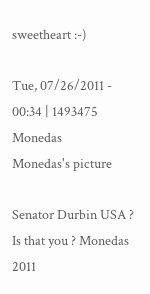sweetheart :-)

Tue, 07/26/2011 - 00:34 | 1493475 Monedas
Monedas's picture

Senator Durbin USA ? Is that you ? Monedas 2011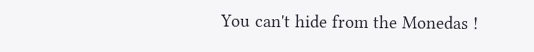You can't hide from the Monedas !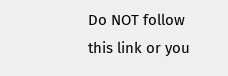Do NOT follow this link or you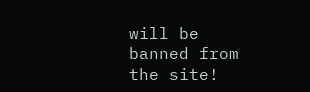will be banned from the site!